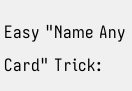Easy "Name Any Card" Trick: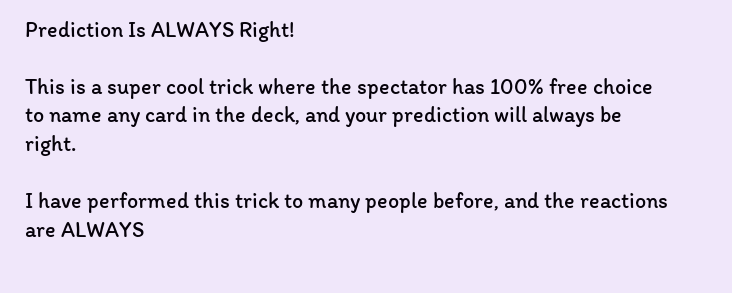Prediction Is ALWAYS Right!

This is a super cool trick where the spectator has 100% free choice to name any card in the deck, and your prediction will always be right.

I have performed this trick to many people before, and the reactions are ALWAYS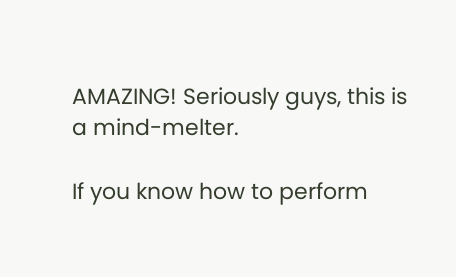AMAZING! Seriously guys, this is a mind-melter.

If you know how to perform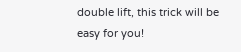double lift, this trick will be easy for you!